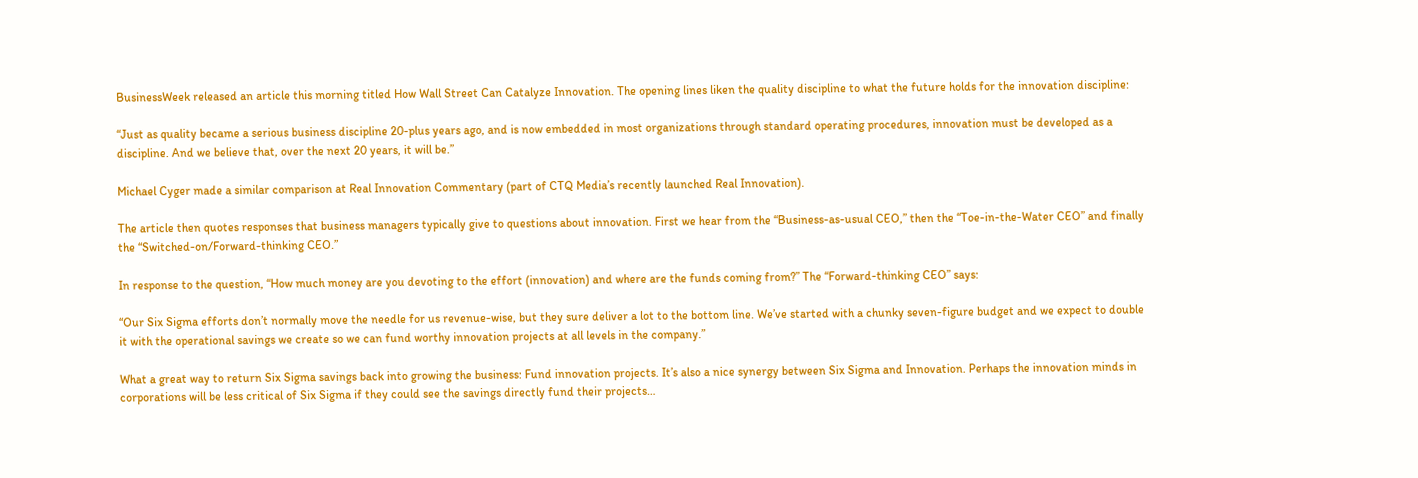BusinessWeek released an article this morning titled How Wall Street Can Catalyze Innovation. The opening lines liken the quality discipline to what the future holds for the innovation discipline:

“Just as quality became a serious business discipline 20-plus years ago, and is now embedded in most organizations through standard operating procedures, innovation must be developed as a discipline. And we believe that, over the next 20 years, it will be.”

Michael Cyger made a similar comparison at Real Innovation Commentary (part of CTQ Media’s recently launched Real Innovation).

The article then quotes responses that business managers typically give to questions about innovation. First we hear from the “Business-as-usual CEO,” then the “Toe-in-the-Water CEO” and finally the “Switched-on/Forward-thinking CEO.”

In response to the question, “How much money are you devoting to the effort (innovation) and where are the funds coming from?” The “Forward-thinking CEO” says:

“Our Six Sigma efforts don’t normally move the needle for us revenue-wise, but they sure deliver a lot to the bottom line. We’ve started with a chunky seven-figure budget and we expect to double it with the operational savings we create so we can fund worthy innovation projects at all levels in the company.”

What a great way to return Six Sigma savings back into growing the business: Fund innovation projects. It’s also a nice synergy between Six Sigma and Innovation. Perhaps the innovation minds in corporations will be less critical of Six Sigma if they could see the savings directly fund their projects…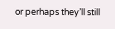or perhaps they’ll still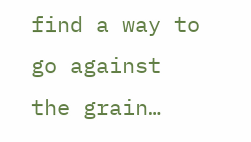find a way to go against the grain…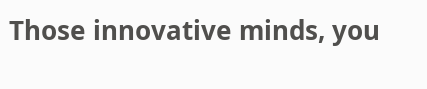Those innovative minds, you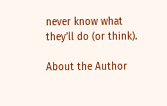never know what they’ll do (or think).

About the Author